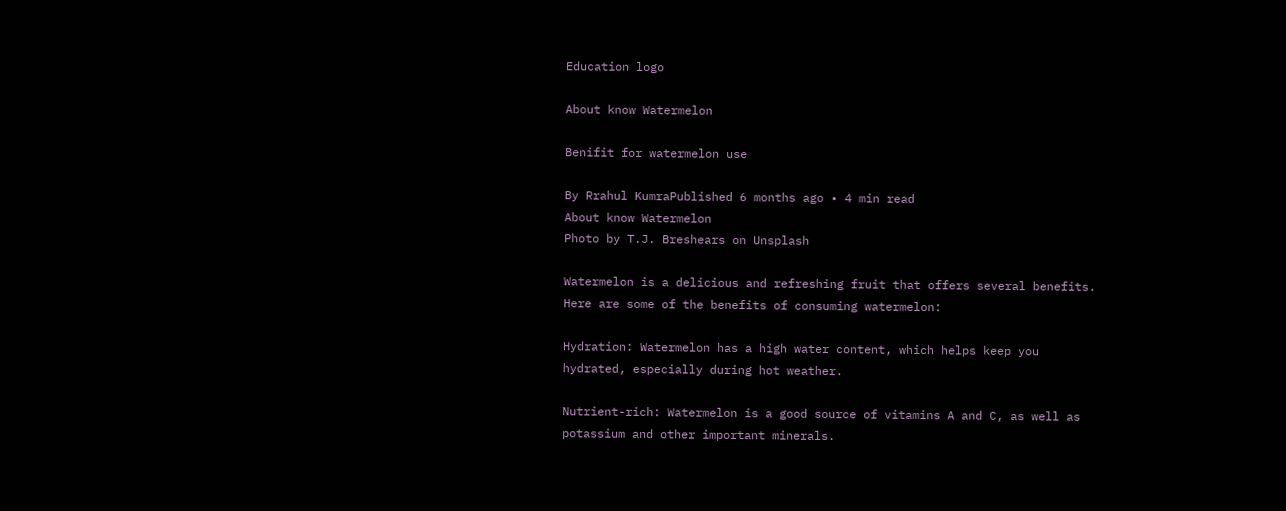Education logo

About know Watermelon

Benifit for watermelon use

By Rrahul KumraPublished 6 months ago • 4 min read
About know Watermelon
Photo by T.J. Breshears on Unsplash

Watermelon is a delicious and refreshing fruit that offers several benefits. Here are some of the benefits of consuming watermelon:

Hydration: Watermelon has a high water content, which helps keep you hydrated, especially during hot weather.

Nutrient-rich: Watermelon is a good source of vitamins A and C, as well as potassium and other important minerals.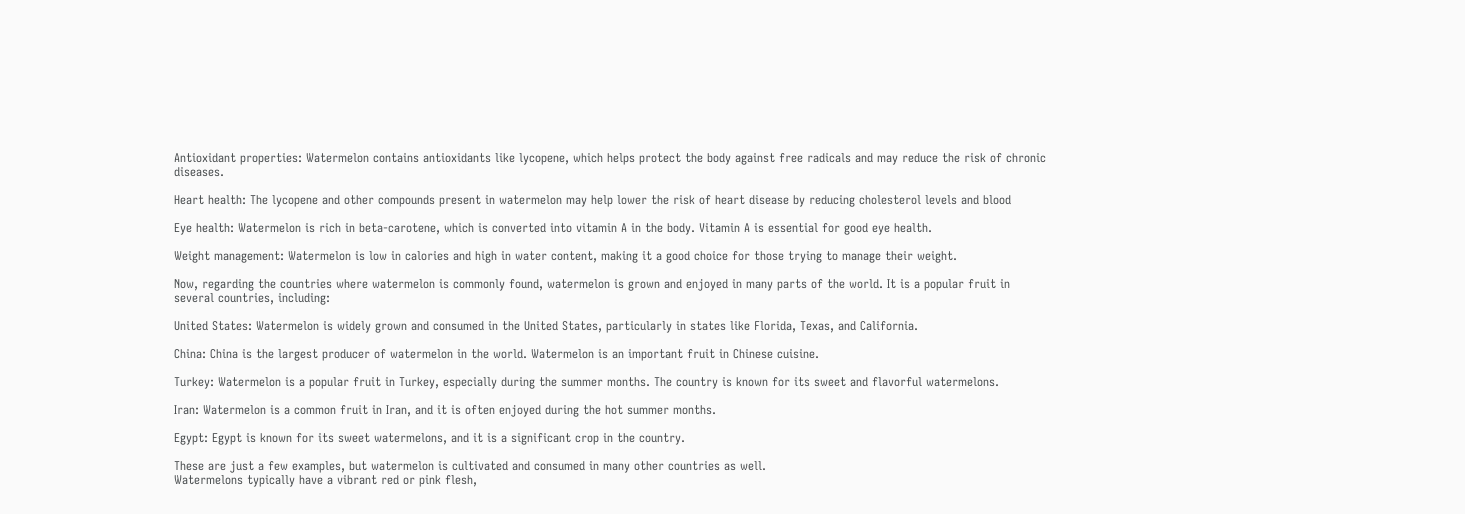Antioxidant properties: Watermelon contains antioxidants like lycopene, which helps protect the body against free radicals and may reduce the risk of chronic diseases.

Heart health: The lycopene and other compounds present in watermelon may help lower the risk of heart disease by reducing cholesterol levels and blood

Eye health: Watermelon is rich in beta-carotene, which is converted into vitamin A in the body. Vitamin A is essential for good eye health.

Weight management: Watermelon is low in calories and high in water content, making it a good choice for those trying to manage their weight.

Now, regarding the countries where watermelon is commonly found, watermelon is grown and enjoyed in many parts of the world. It is a popular fruit in several countries, including:

United States: Watermelon is widely grown and consumed in the United States, particularly in states like Florida, Texas, and California.

China: China is the largest producer of watermelon in the world. Watermelon is an important fruit in Chinese cuisine.

Turkey: Watermelon is a popular fruit in Turkey, especially during the summer months. The country is known for its sweet and flavorful watermelons.

Iran: Watermelon is a common fruit in Iran, and it is often enjoyed during the hot summer months.

Egypt: Egypt is known for its sweet watermelons, and it is a significant crop in the country.

These are just a few examples, but watermelon is cultivated and consumed in many other countries as well.
Watermelons typically have a vibrant red or pink flesh,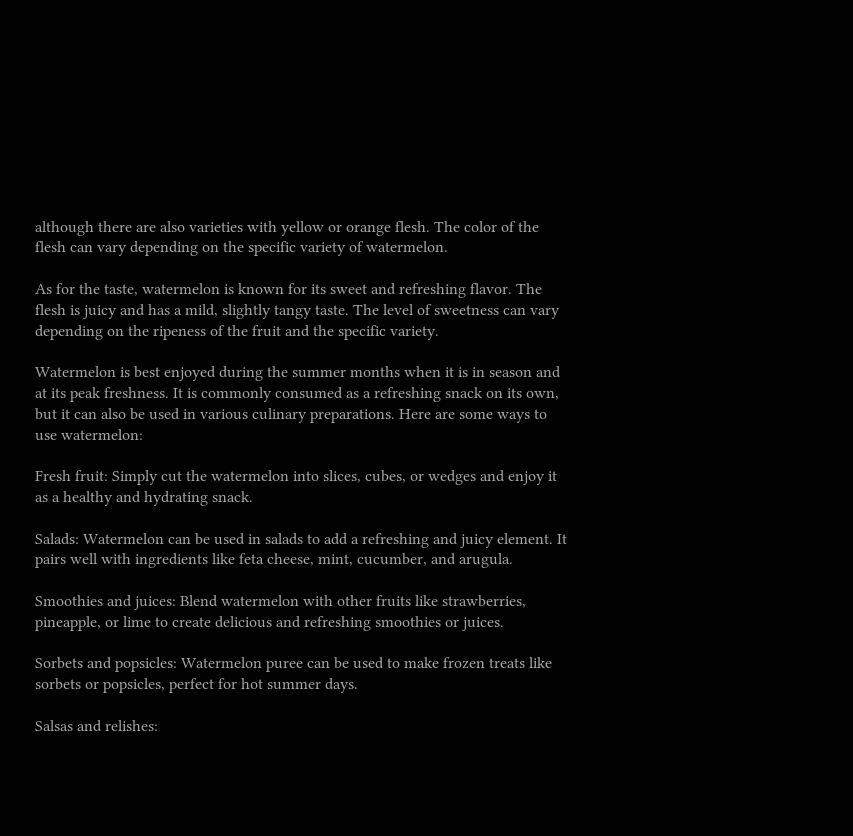although there are also varieties with yellow or orange flesh. The color of the flesh can vary depending on the specific variety of watermelon.

As for the taste, watermelon is known for its sweet and refreshing flavor. The flesh is juicy and has a mild, slightly tangy taste. The level of sweetness can vary depending on the ripeness of the fruit and the specific variety.

Watermelon is best enjoyed during the summer months when it is in season and at its peak freshness. It is commonly consumed as a refreshing snack on its own, but it can also be used in various culinary preparations. Here are some ways to use watermelon:

Fresh fruit: Simply cut the watermelon into slices, cubes, or wedges and enjoy it as a healthy and hydrating snack.

Salads: Watermelon can be used in salads to add a refreshing and juicy element. It pairs well with ingredients like feta cheese, mint, cucumber, and arugula.

Smoothies and juices: Blend watermelon with other fruits like strawberries, pineapple, or lime to create delicious and refreshing smoothies or juices.

Sorbets and popsicles: Watermelon puree can be used to make frozen treats like sorbets or popsicles, perfect for hot summer days.

Salsas and relishes: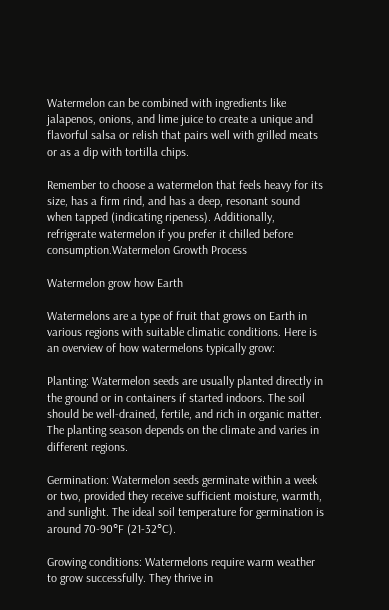Watermelon can be combined with ingredients like jalapenos, onions, and lime juice to create a unique and flavorful salsa or relish that pairs well with grilled meats or as a dip with tortilla chips.

Remember to choose a watermelon that feels heavy for its size, has a firm rind, and has a deep, resonant sound when tapped (indicating ripeness). Additionally, refrigerate watermelon if you prefer it chilled before consumption.Watermelon Growth Process

Watermelon grow how Earth

Watermelons are a type of fruit that grows on Earth in various regions with suitable climatic conditions. Here is an overview of how watermelons typically grow:

Planting: Watermelon seeds are usually planted directly in the ground or in containers if started indoors. The soil should be well-drained, fertile, and rich in organic matter. The planting season depends on the climate and varies in different regions.

Germination: Watermelon seeds germinate within a week or two, provided they receive sufficient moisture, warmth, and sunlight. The ideal soil temperature for germination is around 70-90°F (21-32°C).

Growing conditions: Watermelons require warm weather to grow successfully. They thrive in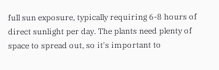full sun exposure, typically requiring 6-8 hours of direct sunlight per day. The plants need plenty of space to spread out, so it's important to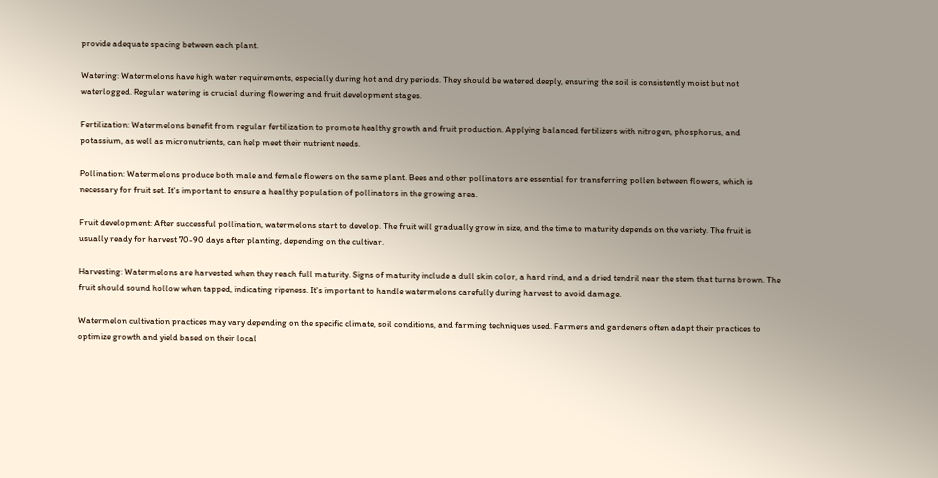provide adequate spacing between each plant.

Watering: Watermelons have high water requirements, especially during hot and dry periods. They should be watered deeply, ensuring the soil is consistently moist but not waterlogged. Regular watering is crucial during flowering and fruit development stages.

Fertilization: Watermelons benefit from regular fertilization to promote healthy growth and fruit production. Applying balanced fertilizers with nitrogen, phosphorus, and potassium, as well as micronutrients, can help meet their nutrient needs.

Pollination: Watermelons produce both male and female flowers on the same plant. Bees and other pollinators are essential for transferring pollen between flowers, which is necessary for fruit set. It's important to ensure a healthy population of pollinators in the growing area.

Fruit development: After successful pollination, watermelons start to develop. The fruit will gradually grow in size, and the time to maturity depends on the variety. The fruit is usually ready for harvest 70-90 days after planting, depending on the cultivar.

Harvesting: Watermelons are harvested when they reach full maturity. Signs of maturity include a dull skin color, a hard rind, and a dried tendril near the stem that turns brown. The fruit should sound hollow when tapped, indicating ripeness. It's important to handle watermelons carefully during harvest to avoid damage.

Watermelon cultivation practices may vary depending on the specific climate, soil conditions, and farming techniques used. Farmers and gardeners often adapt their practices to optimize growth and yield based on their local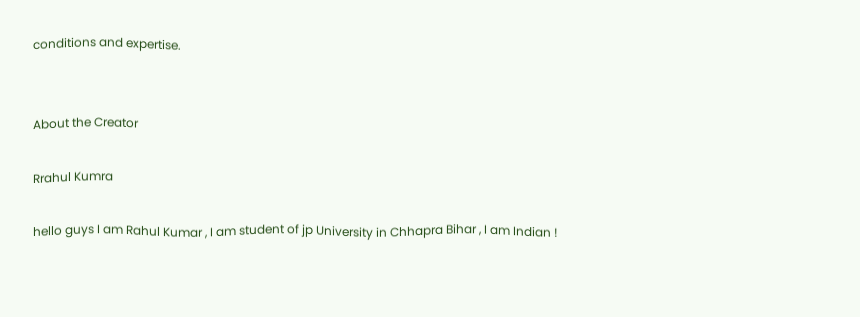conditions and expertise.


About the Creator

Rrahul Kumra

hello guys I am Rahul Kumar , I am student of jp University in Chhapra Bihar , I am Indian !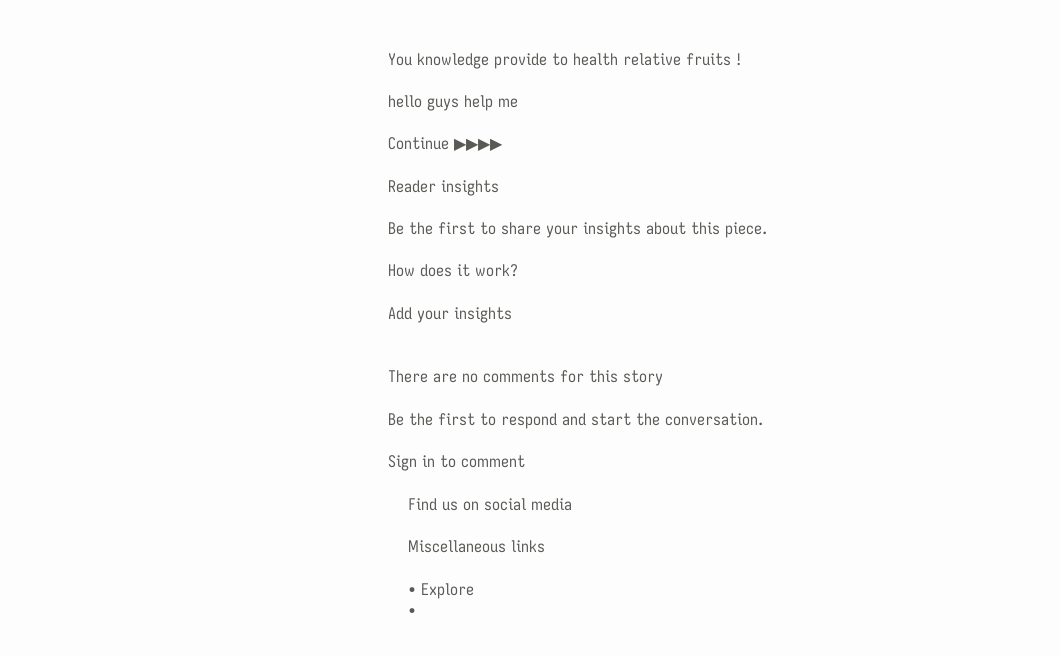You knowledge provide to health relative fruits !

hello guys help me

Continue ▶▶▶▶

Reader insights

Be the first to share your insights about this piece.

How does it work?

Add your insights


There are no comments for this story

Be the first to respond and start the conversation.

Sign in to comment

    Find us on social media

    Miscellaneous links

    • Explore
    •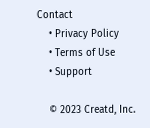Contact
    • Privacy Policy
    • Terms of Use
    • Support

    © 2023 Creatd, Inc.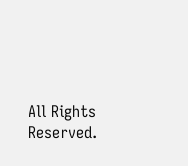All Rights Reserved.